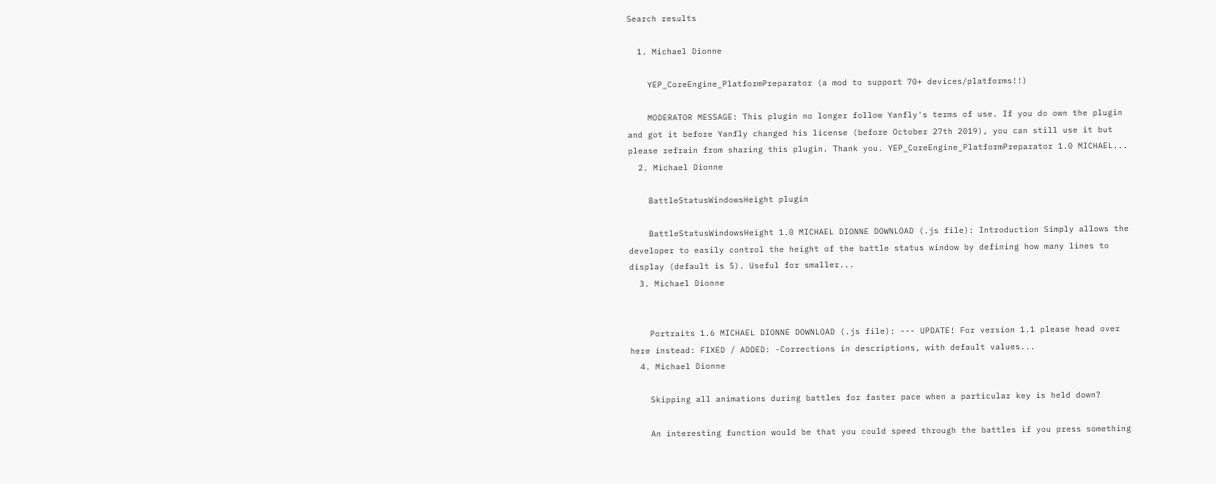Search results

  1. Michael Dionne

    YEP_CoreEngine_PlatformPreparator (a mod to support 70+ devices/platforms!!)

    MODERATOR MESSAGE: This plugin no longer follow Yanfly's terms of use. If you do own the plugin and got it before Yanfly changed his license (before October 27th 2019), you can still use it but please refrain from sharing this plugin. Thank you. YEP_CoreEngine_PlatformPreparator 1.0 MICHAEL...
  2. Michael Dionne

    BattleStatusWindowsHeight plugin

    BattleStatusWindowsHeight 1.0 MICHAEL DIONNE DOWNLOAD (.js file): Introduction Simply allows the developer to easily control the height of the battle status window by defining how many lines to display (default is 5). Useful for smaller...
  3. Michael Dionne


    Portraits 1.6 MICHAEL DIONNE DOWNLOAD (.js file): --- UPDATE! For version 1.1 please head over here instead: FIXED / ADDED: -Corrections in descriptions, with default values...
  4. Michael Dionne

    Skipping all animations during battles for faster pace when a particular key is held down?

    An interesting function would be that you could speed through the battles if you press something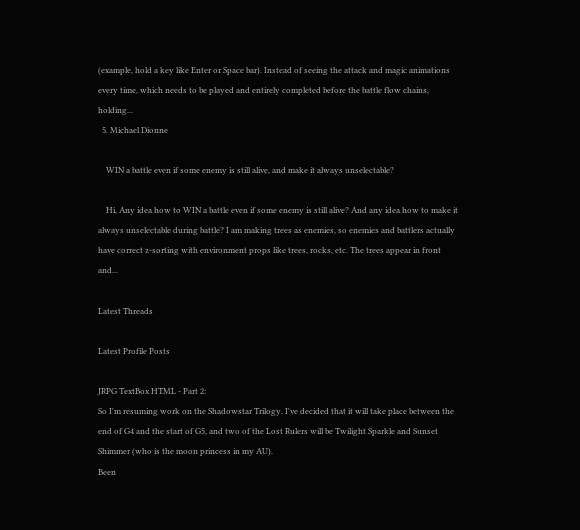(example, hold a key like Enter or Space bar). Instead of seeing the attack and magic animations every time, which needs to be played and entirely completed before the battle flow chains, holding...
  5. Michael Dionne

    WIN a battle even if some enemy is still alive, and make it always unselectable?

    Hi, Any idea how to WIN a battle even if some enemy is still alive? And any idea how to make it always unselectable during battle? I am making trees as enemies, so enemies and battlers actually have correct z-sorting with environment props like trees, rocks, etc. The trees appear in front and...

Latest Threads

Latest Profile Posts

JRPG TextBox HTML - Part 2:
So I'm resuming work on the Shadowstar Trilogy. I've decided that it will take place between the end of G4 and the start of G5, and two of the Lost Rulers will be Twilight Sparkle and Sunset Shimmer (who is the moon princess in my AU).
Been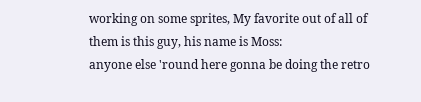working on some sprites, My favorite out of all of them is this guy, his name is Moss:
anyone else 'round here gonna be doing the retro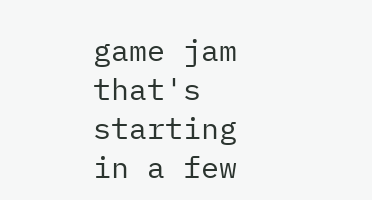game jam that's starting in a few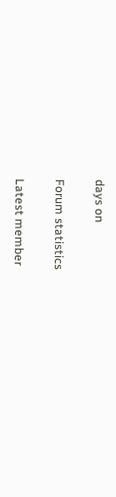days on

Forum statistics

Latest member